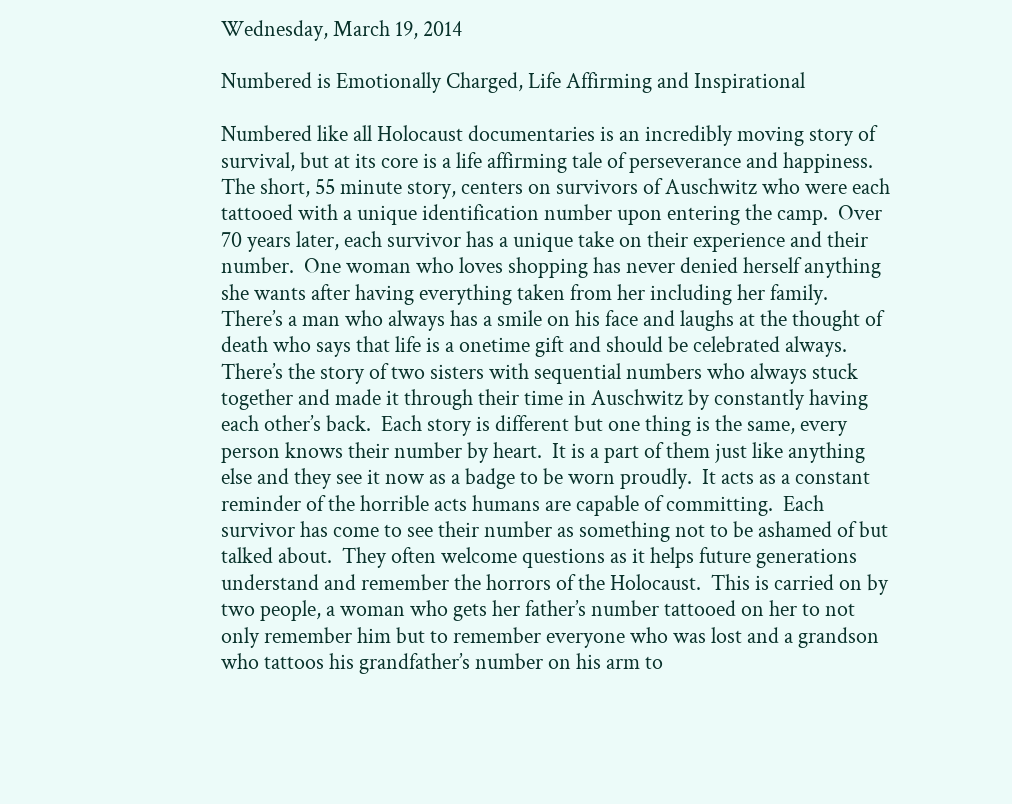Wednesday, March 19, 2014

Numbered is Emotionally Charged, Life Affirming and Inspirational

Numbered like all Holocaust documentaries is an incredibly moving story of survival, but at its core is a life affirming tale of perseverance and happiness.  The short, 55 minute story, centers on survivors of Auschwitz who were each tattooed with a unique identification number upon entering the camp.  Over 70 years later, each survivor has a unique take on their experience and their number.  One woman who loves shopping has never denied herself anything she wants after having everything taken from her including her family.  There’s a man who always has a smile on his face and laughs at the thought of death who says that life is a onetime gift and should be celebrated always.  There’s the story of two sisters with sequential numbers who always stuck together and made it through their time in Auschwitz by constantly having each other’s back.  Each story is different but one thing is the same, every person knows their number by heart.  It is a part of them just like anything else and they see it now as a badge to be worn proudly.  It acts as a constant reminder of the horrible acts humans are capable of committing.  Each survivor has come to see their number as something not to be ashamed of but talked about.  They often welcome questions as it helps future generations understand and remember the horrors of the Holocaust.  This is carried on by two people, a woman who gets her father’s number tattooed on her to not only remember him but to remember everyone who was lost and a grandson who tattoos his grandfather’s number on his arm to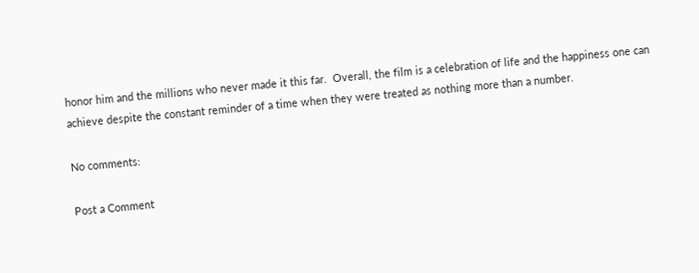honor him and the millions who never made it this far.  Overall, the film is a celebration of life and the happiness one can achieve despite the constant reminder of a time when they were treated as nothing more than a number.

No comments:

Post a Comment